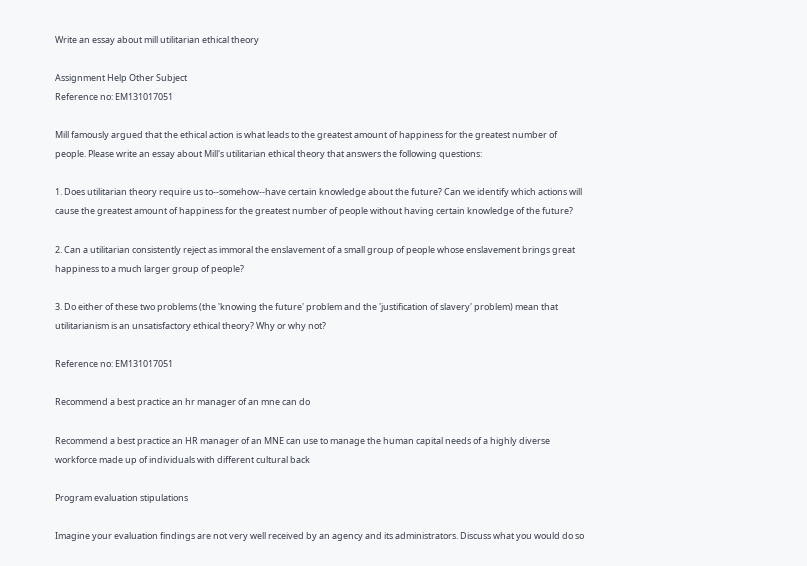Write an essay about mill utilitarian ethical theory

Assignment Help Other Subject
Reference no: EM131017051

Mill famously argued that the ethical action is what leads to the greatest amount of happiness for the greatest number of people. Please write an essay about Mill's utilitarian ethical theory that answers the following questions:

1. Does utilitarian theory require us to--somehow--have certain knowledge about the future? Can we identify which actions will cause the greatest amount of happiness for the greatest number of people without having certain knowledge of the future?

2. Can a utilitarian consistently reject as immoral the enslavement of a small group of people whose enslavement brings great happiness to a much larger group of people?

3. Do either of these two problems (the 'knowing the future' problem and the 'justification of slavery' problem) mean that utilitarianism is an unsatisfactory ethical theory? Why or why not?

Reference no: EM131017051

Recommend a best practice an hr manager of an mne can do

Recommend a best practice an HR manager of an MNE can use to manage the human capital needs of a highly diverse workforce made up of individuals with different cultural back

Program evaluation stipulations

Imagine your evaluation findings are not very well received by an agency and its administrators. Discuss what you would do so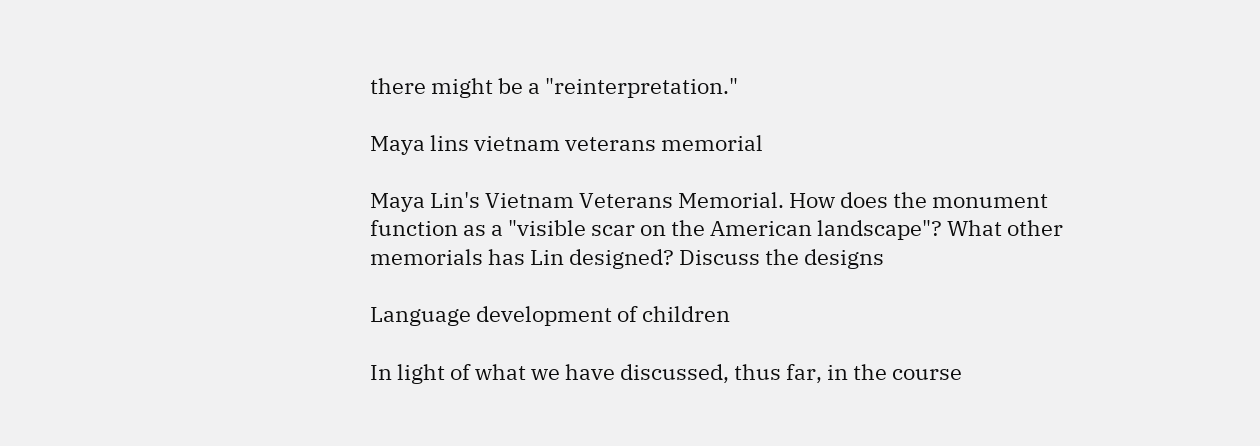there might be a "reinterpretation."

Maya lins vietnam veterans memorial

Maya Lin's Vietnam Veterans Memorial. How does the monument function as a "visible scar on the American landscape"? What other memorials has Lin designed? Discuss the designs

Language development of children

In light of what we have discussed, thus far, in the course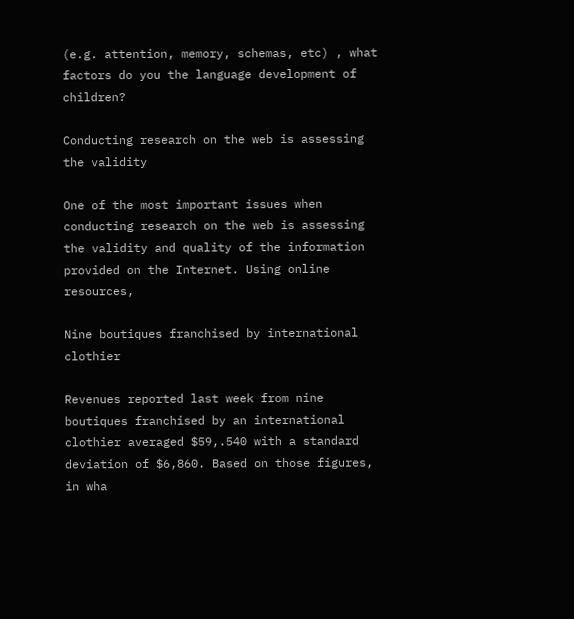(e.g. attention, memory, schemas, etc) , what factors do you the language development of children?

Conducting research on the web is assessing the validity

One of the most important issues when conducting research on the web is assessing the validity and quality of the information provided on the Internet. Using online resources,

Nine boutiques franchised by international clothier

Revenues reported last week from nine boutiques franchised by an international clothier averaged $59,.540 with a standard deviation of $6,860. Based on those figures, in wha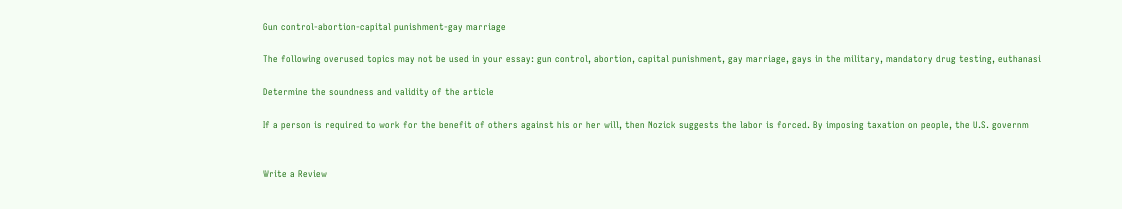Gun control-abortion-capital punishment-gay marriage

The following overused topics may not be used in your essay: gun control, abortion, capital punishment, gay marriage, gays in the military, mandatory drug testing, euthanasi

Determine the soundness and validity of the article

If a person is required to work for the benefit of others against his or her will, then Nozick suggests the labor is forced. By imposing taxation on people, the U.S. governm


Write a Review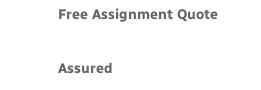Free Assignment Quote

Assured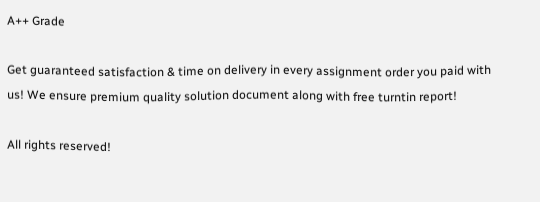A++ Grade

Get guaranteed satisfaction & time on delivery in every assignment order you paid with us! We ensure premium quality solution document along with free turntin report!

All rights reserved!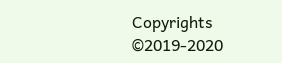Copyrights ©2019-2020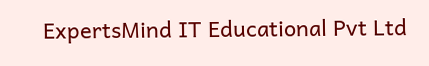ExpertsMind IT Educational Pvt Ltd